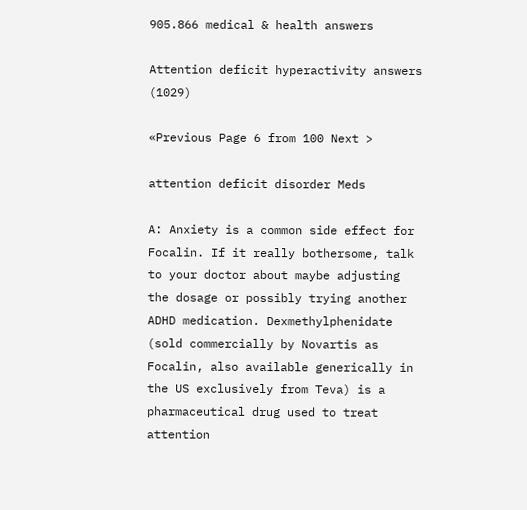905.866 medical & health answers

Attention deficit hyperactivity answers (1029)

«Previous Page 6 from 100 Next >

attention deficit disorder Meds

A: Anxiety is a common side effect for Focalin. If it really bothersome, talk to your doctor about maybe adjusting the dosage or possibly trying another ADHD medication. Dexmethylphenidate (sold commercially by Novartis as Focalin, also available generically in the US exclusively from Teva) is a pharmaceutical drug used to treat attention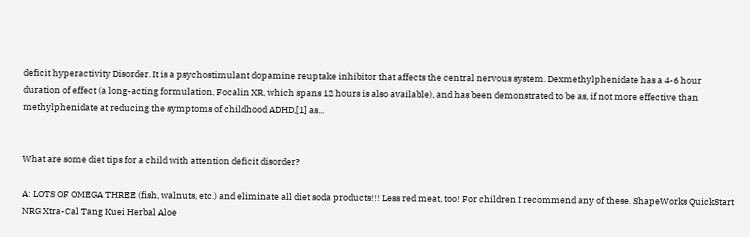deficit hyperactivity Disorder. It is a psychostimulant dopamine reuptake inhibitor that affects the central nervous system. Dexmethylphenidate has a 4-6 hour duration of effect (a long-acting formulation, Focalin XR, which spans 12 hours is also available), and has been demonstrated to be as, if not more effective than methylphenidate at reducing the symptoms of childhood ADHD,[1] as...


What are some diet tips for a child with attention deficit disorder?

A: LOTS OF OMEGA THREE (fish, walnuts, etc.) and eliminate all diet soda products!!! Less red meat, too! For children I recommend any of these. ShapeWorks QuickStart NRG Xtra-Cal Tang Kuei Herbal Aloe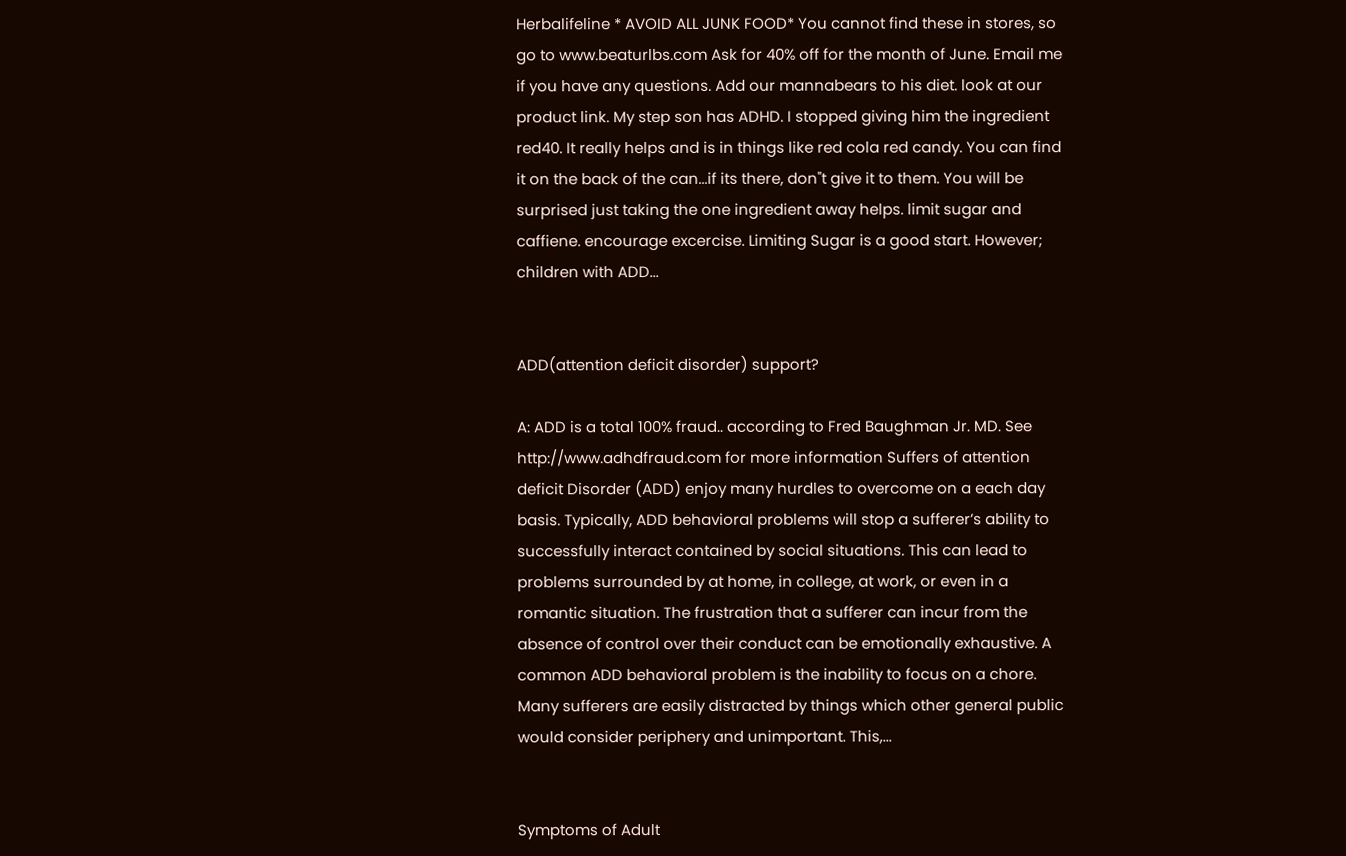Herbalifeline * AVOID ALL JUNK FOOD* You cannot find these in stores, so go to www.beaturlbs.com Ask for 40% off for the month of June. Email me if you have any questions. Add our mannabears to his diet. look at our product link. My step son has ADHD. I stopped giving him the ingredient red40. It really helps and is in things like red cola red candy. You can find it on the back of the can...if its there, don''t give it to them. You will be surprised just taking the one ingredient away helps. limit sugar and caffiene. encourage excercise. Limiting Sugar is a good start. However; children with ADD...


ADD(attention deficit disorder) support?

A: ADD is a total 100% fraud.. according to Fred Baughman Jr. MD. See http://www.adhdfraud.com for more information Suffers of attention deficit Disorder (ADD) enjoy many hurdles to overcome on a each day basis. Typically, ADD behavioral problems will stop a sufferer’s ability to successfully interact contained by social situations. This can lead to problems surrounded by at home, in college, at work, or even in a romantic situation. The frustration that a sufferer can incur from the absence of control over their conduct can be emotionally exhaustive. A common ADD behavioral problem is the inability to focus on a chore. Many sufferers are easily distracted by things which other general public would consider periphery and unimportant. This,...


Symptoms of Adult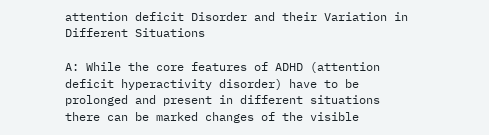attention deficit Disorder and their Variation in Different Situations

A: While the core features of ADHD (attention deficit hyperactivity disorder) have to be prolonged and present in different situations there can be marked changes of the visible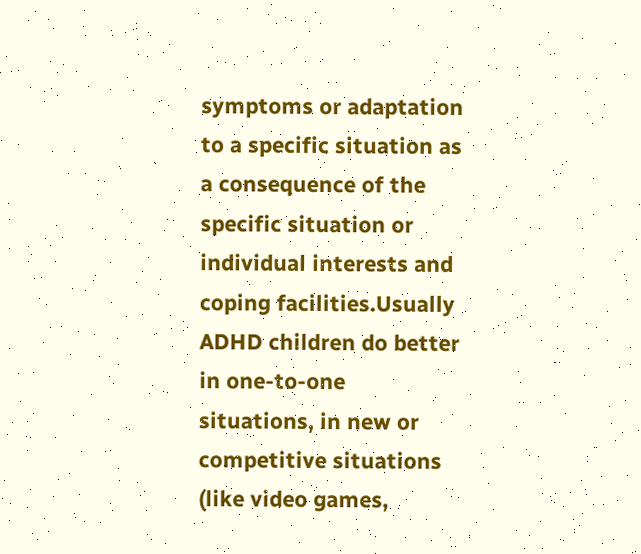symptoms or adaptation to a specific situation as a consequence of the specific situation or individual interests and coping facilities.Usually ADHD children do better in one-to-one situations, in new or competitive situations (like video games,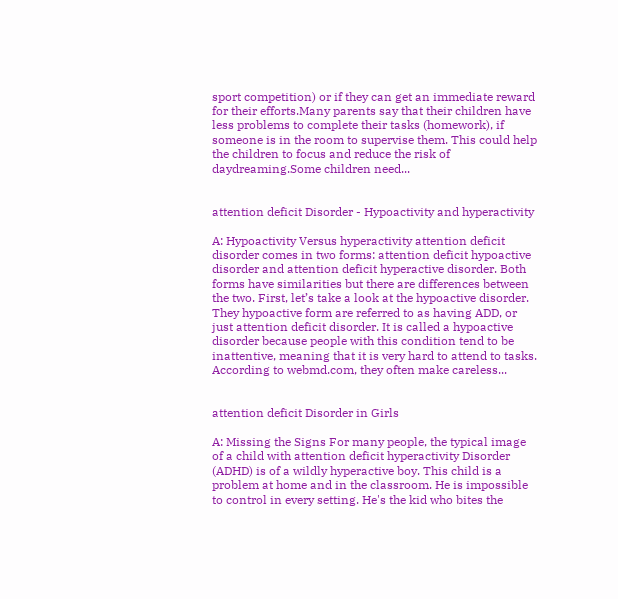sport competition) or if they can get an immediate reward for their efforts.Many parents say that their children have less problems to complete their tasks (homework), if someone is in the room to supervise them. This could help the children to focus and reduce the risk of daydreaming.Some children need...


attention deficit Disorder - Hypoactivity and hyperactivity

A: Hypoactivity Versus hyperactivity attention deficit disorder comes in two forms: attention deficit hypoactive disorder and attention deficit hyperactive disorder. Both forms have similarities but there are differences between the two. First, let’s take a look at the hypoactive disorder. They hypoactive form are referred to as having ADD, or just attention deficit disorder. It is called a hypoactive disorder because people with this condition tend to be inattentive, meaning that it is very hard to attend to tasks. According to webmd.com, they often make careless...


attention deficit Disorder in Girls

A: Missing the Signs For many people, the typical image of a child with attention deficit hyperactivity Disorder (ADHD) is of a wildly hyperactive boy. This child is a problem at home and in the classroom. He is impossible to control in every setting. He's the kid who bites the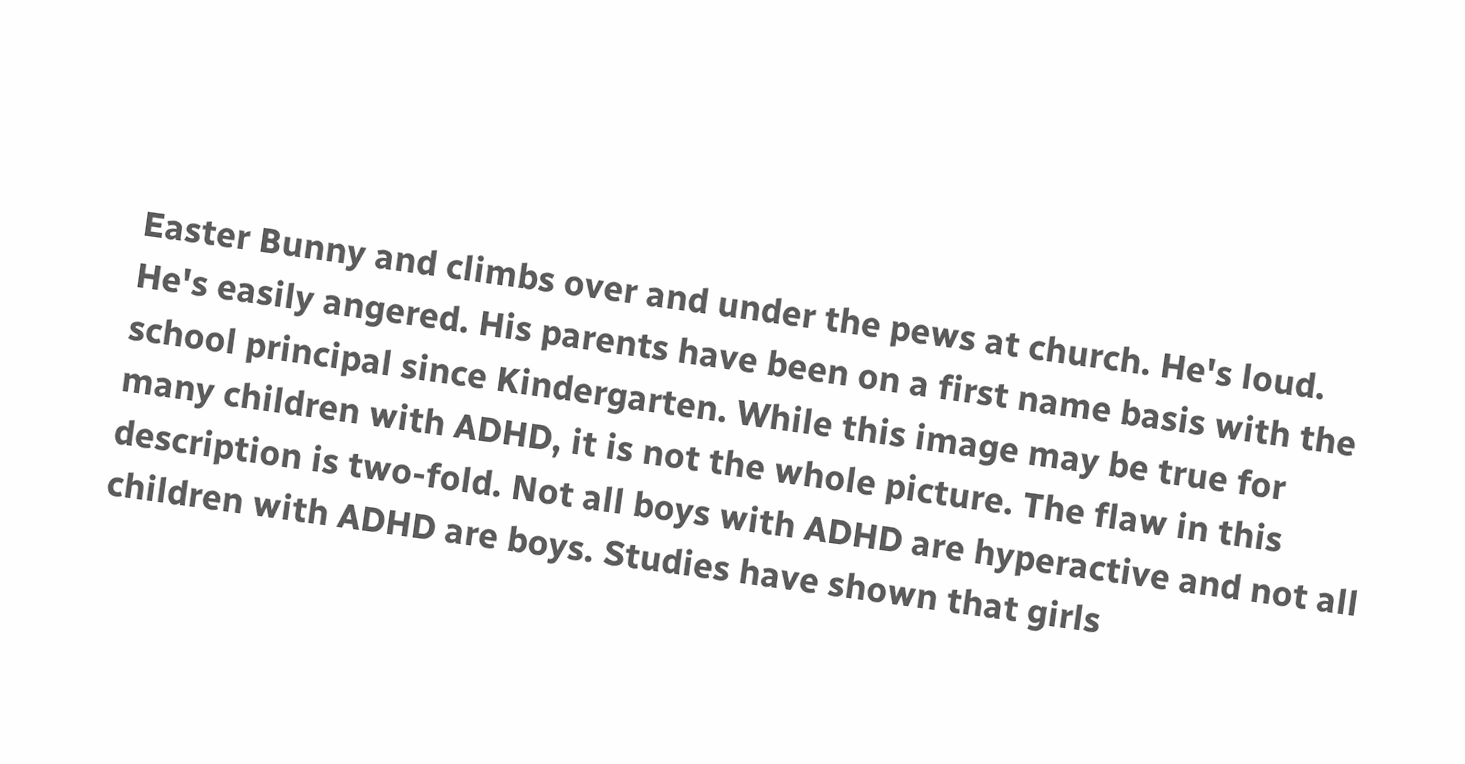Easter Bunny and climbs over and under the pews at church. He's loud. He's easily angered. His parents have been on a first name basis with the school principal since Kindergarten. While this image may be true for many children with ADHD, it is not the whole picture. The flaw in this description is two-fold. Not all boys with ADHD are hyperactive and not all children with ADHD are boys. Studies have shown that girls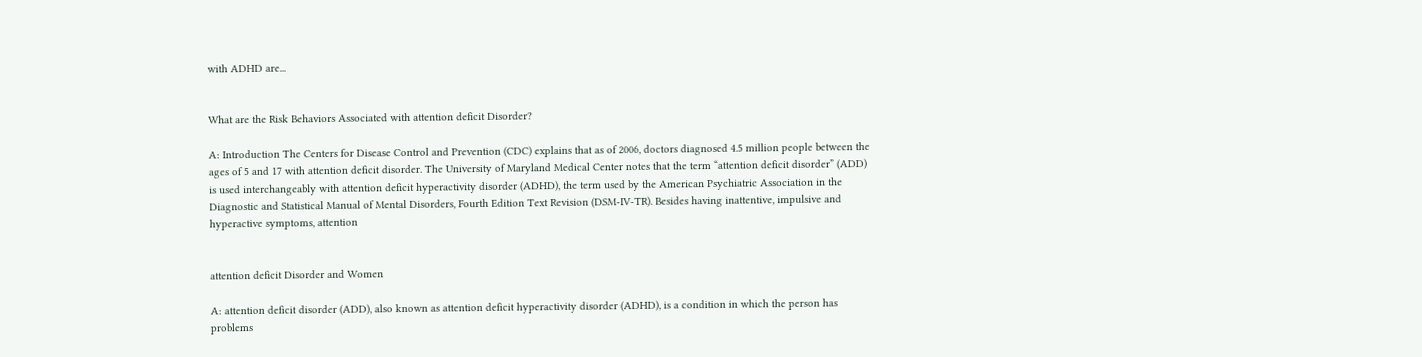with ADHD are...


What are the Risk Behaviors Associated with attention deficit Disorder?

A: Introduction The Centers for Disease Control and Prevention (CDC) explains that as of 2006, doctors diagnosed 4.5 million people between the ages of 5 and 17 with attention deficit disorder. The University of Maryland Medical Center notes that the term “attention deficit disorder” (ADD) is used interchangeably with attention deficit hyperactivity disorder (ADHD), the term used by the American Psychiatric Association in the Diagnostic and Statistical Manual of Mental Disorders, Fourth Edition Text Revision (DSM-IV-TR). Besides having inattentive, impulsive and hyperactive symptoms, attention


attention deficit Disorder and Women

A: attention deficit disorder (ADD), also known as attention deficit hyperactivity disorder (ADHD), is a condition in which the person has problems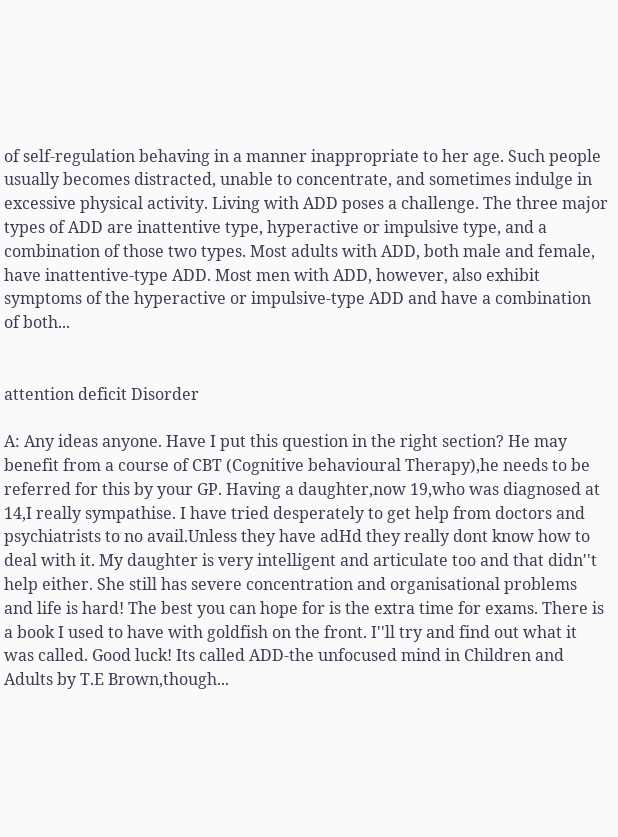of self-regulation behaving in a manner inappropriate to her age. Such people usually becomes distracted, unable to concentrate, and sometimes indulge in excessive physical activity. Living with ADD poses a challenge. The three major types of ADD are inattentive type, hyperactive or impulsive type, and a combination of those two types. Most adults with ADD, both male and female, have inattentive-type ADD. Most men with ADD, however, also exhibit symptoms of the hyperactive or impulsive-type ADD and have a combination of both...


attention deficit Disorder

A: Any ideas anyone. Have I put this question in the right section? He may benefit from a course of CBT (Cognitive behavioural Therapy),he needs to be referred for this by your GP. Having a daughter,now 19,who was diagnosed at 14,I really sympathise. I have tried desperately to get help from doctors and psychiatrists to no avail.Unless they have adHd they really dont know how to deal with it. My daughter is very intelligent and articulate too and that didn''t help either. She still has severe concentration and organisational problems and life is hard! The best you can hope for is the extra time for exams. There is a book I used to have with goldfish on the front. I''ll try and find out what it was called. Good luck! Its called ADD-the unfocused mind in Children and Adults by T.E Brown,though...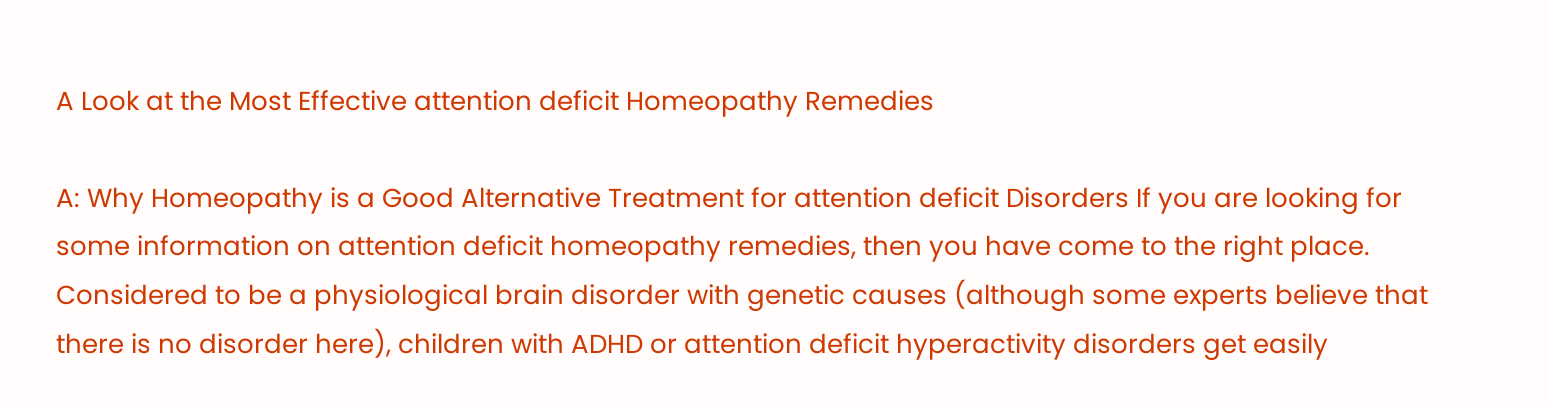A Look at the Most Effective attention deficit Homeopathy Remedies

A: Why Homeopathy is a Good Alternative Treatment for attention deficit Disorders If you are looking for some information on attention deficit homeopathy remedies, then you have come to the right place. Considered to be a physiological brain disorder with genetic causes (although some experts believe that there is no disorder here), children with ADHD or attention deficit hyperactivity disorders get easily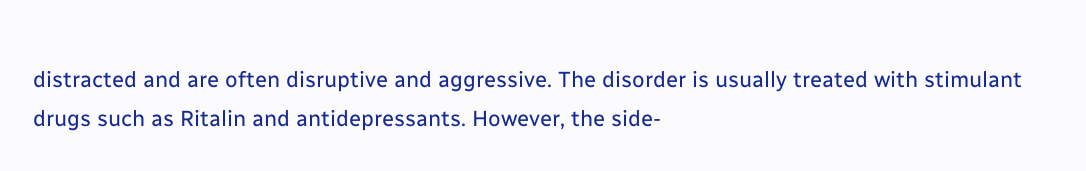distracted and are often disruptive and aggressive. The disorder is usually treated with stimulant drugs such as Ritalin and antidepressants. However, the side-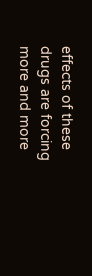effects of these drugs are forcing more and more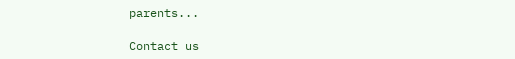parents...

Contact us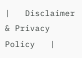|   Disclaimer & Privacy Policy   |